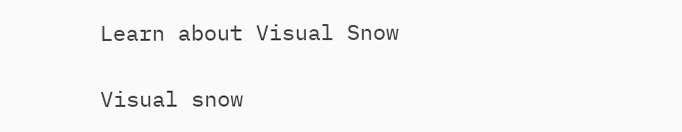Learn about Visual Snow

Visual snow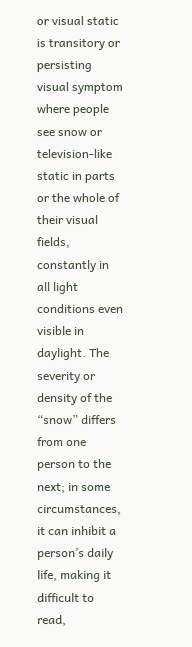or visual static is transitory or persisting visual symptom where people see snow or television-like static in parts or the whole of their visual fields, constantly in all light conditions even visible in daylight. The severity or density of the “snow” differs from one person to the next; in some circumstances, it can inhibit a person’s daily life, making it difficult to read,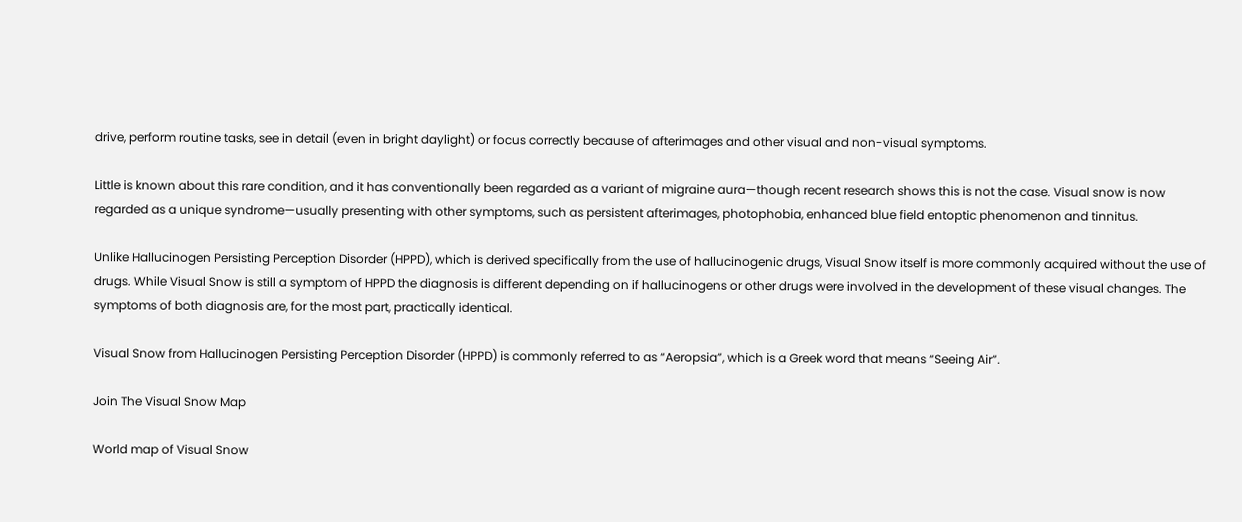drive, perform routine tasks, see in detail (even in bright daylight) or focus correctly because of afterimages and other visual and non-visual symptoms.

Little is known about this rare condition, and it has conventionally been regarded as a variant of migraine aura—though recent research shows this is not the case. Visual snow is now regarded as a unique syndrome—usually presenting with other symptoms, such as persistent afterimages, photophobia, enhanced blue field entoptic phenomenon and tinnitus.

Unlike Hallucinogen Persisting Perception Disorder (HPPD), which is derived specifically from the use of hallucinogenic drugs, Visual Snow itself is more commonly acquired without the use of drugs. While Visual Snow is still a symptom of HPPD the diagnosis is different depending on if hallucinogens or other drugs were involved in the development of these visual changes. The symptoms of both diagnosis are, for the most part, practically identical.

Visual Snow from Hallucinogen Persisting Perception Disorder (HPPD) is commonly referred to as “Aeropsia”, which is a Greek word that means “Seeing Air”.

Join The Visual Snow Map

World map of Visual Snow